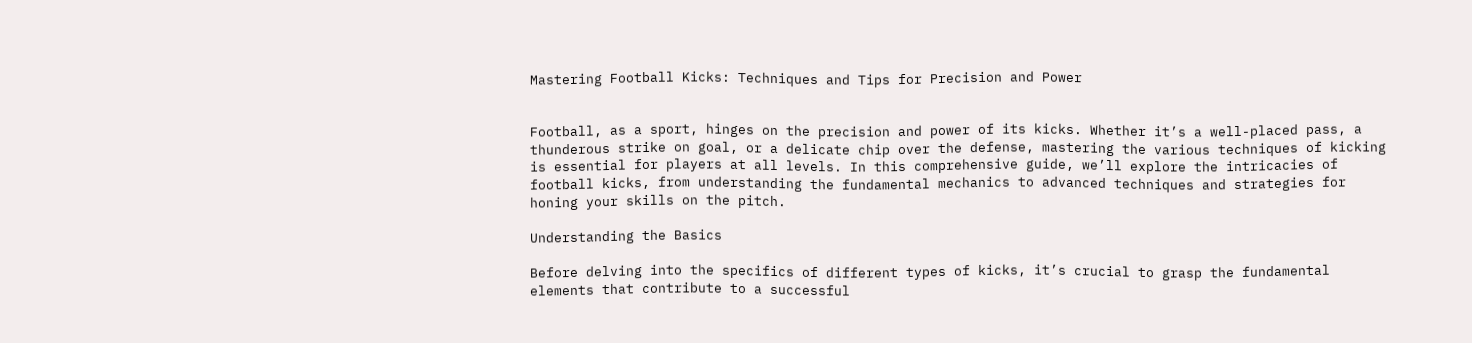Mastering Football Kicks: Techniques and Tips for Precision and Power


Football, as a sport, hinges on the precision and power of its kicks. Whether it’s a well-placed pass, a thunderous strike on goal, or a delicate chip over the defense, mastering the various techniques of kicking is essential for players at all levels. In this comprehensive guide, we’ll explore the intricacies of football kicks, from understanding the fundamental mechanics to advanced techniques and strategies for honing your skills on the pitch.

Understanding the Basics

Before delving into the specifics of different types of kicks, it’s crucial to grasp the fundamental elements that contribute to a successful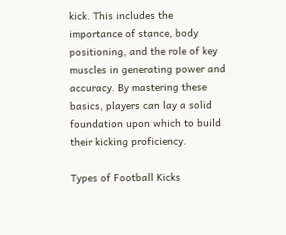kick. This includes the importance of stance, body positioning, and the role of key muscles in generating power and accuracy. By mastering these basics, players can lay a solid foundation upon which to build their kicking proficiency.

Types of Football Kicks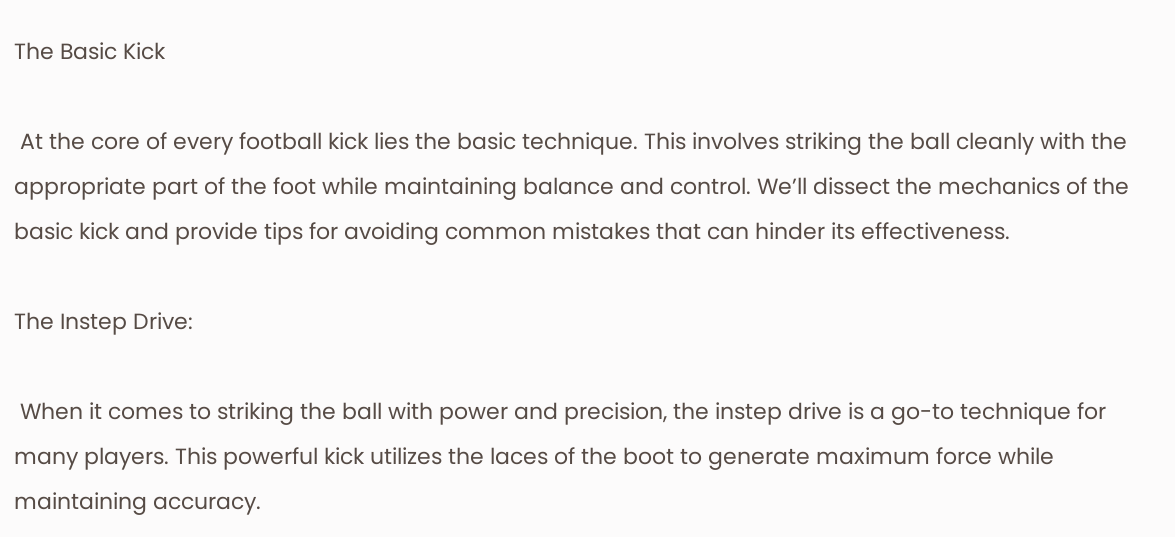The Basic Kick

 At the core of every football kick lies the basic technique. This involves striking the ball cleanly with the appropriate part of the foot while maintaining balance and control. We’ll dissect the mechanics of the basic kick and provide tips for avoiding common mistakes that can hinder its effectiveness.

The Instep Drive:

 When it comes to striking the ball with power and precision, the instep drive is a go-to technique for many players. This powerful kick utilizes the laces of the boot to generate maximum force while maintaining accuracy.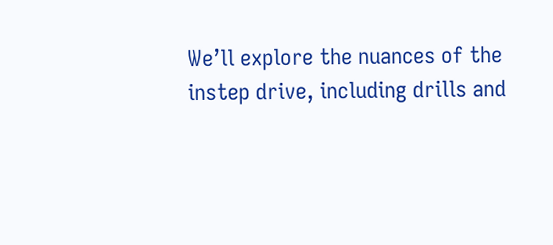We’ll explore the nuances of the instep drive, including drills and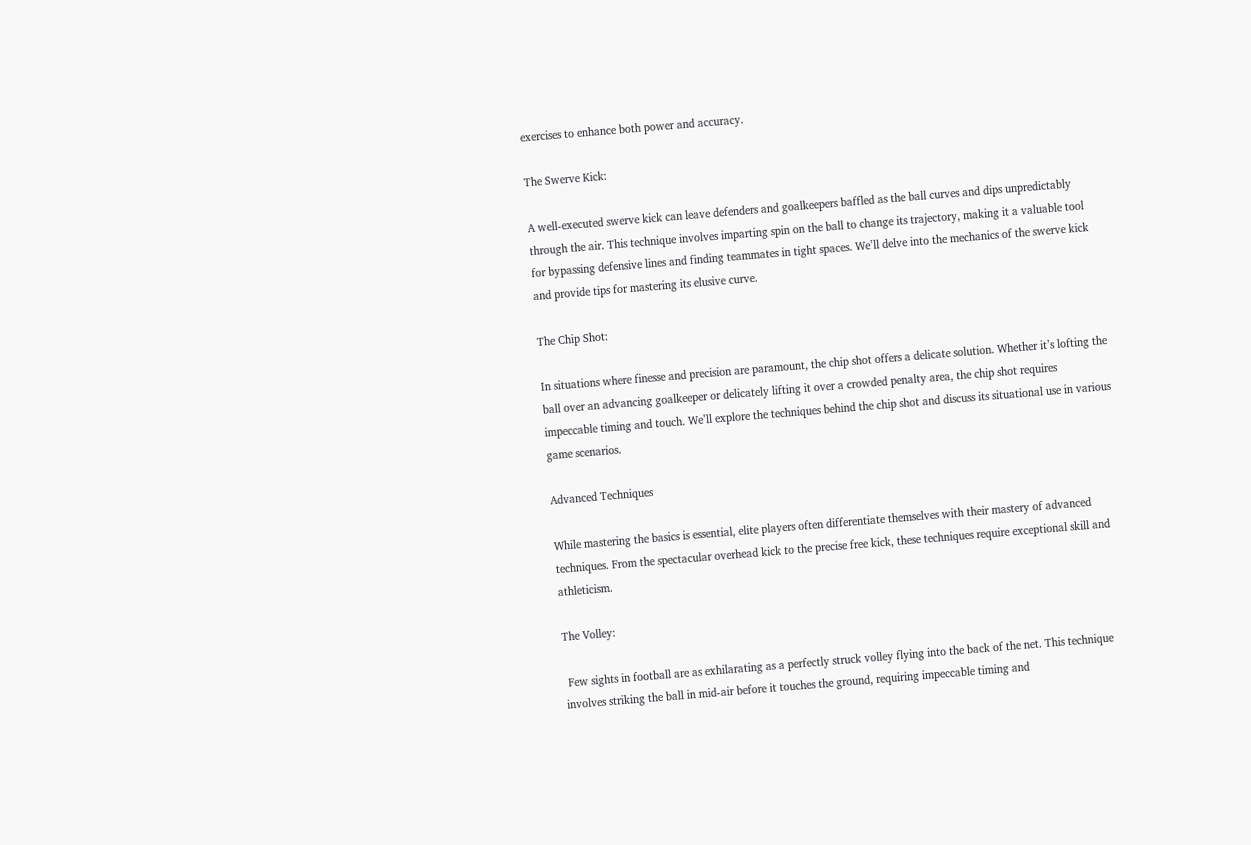exercises to enhance both power and accuracy.

The Swerve Kick:

A well-executed swerve kick can leave defenders and goalkeepers baffled as the ball curves and dips unpredictably through the air. This technique involves imparting spin on the ball to change its trajectory, making it a valuable tool for bypassing defensive lines and finding teammates in tight spaces. We’ll delve into the mechanics of the swerve kick and provide tips for mastering its elusive curve.

The Chip Shot:

In situations where finesse and precision are paramount, the chip shot offers a delicate solution. Whether it’s lofting the ball over an advancing goalkeeper or delicately lifting it over a crowded penalty area, the chip shot requires impeccable timing and touch. We’ll explore the techniques behind the chip shot and discuss its situational use in various game scenarios.

Advanced Techniques

While mastering the basics is essential, elite players often differentiate themselves with their mastery of advanced techniques. From the spectacular overhead kick to the precise free kick, these techniques require exceptional skill and athleticism.

The Volley:

 Few sights in football are as exhilarating as a perfectly struck volley flying into the back of the net. This technique involves striking the ball in mid-air before it touches the ground, requiring impeccable timing and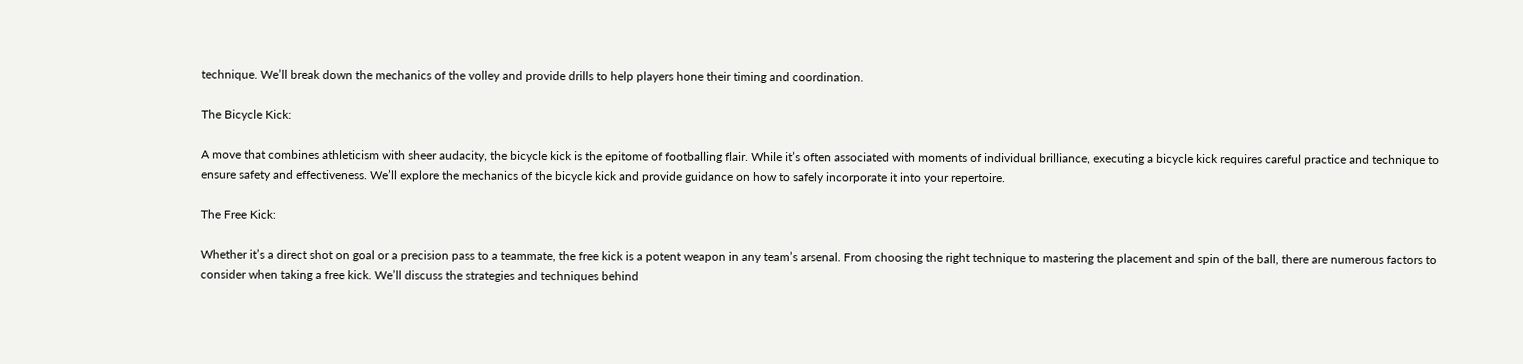technique. We’ll break down the mechanics of the volley and provide drills to help players hone their timing and coordination.

The Bicycle Kick:

A move that combines athleticism with sheer audacity, the bicycle kick is the epitome of footballing flair. While it’s often associated with moments of individual brilliance, executing a bicycle kick requires careful practice and technique to ensure safety and effectiveness. We’ll explore the mechanics of the bicycle kick and provide guidance on how to safely incorporate it into your repertoire.

The Free Kick:

Whether it’s a direct shot on goal or a precision pass to a teammate, the free kick is a potent weapon in any team’s arsenal. From choosing the right technique to mastering the placement and spin of the ball, there are numerous factors to consider when taking a free kick. We’ll discuss the strategies and techniques behind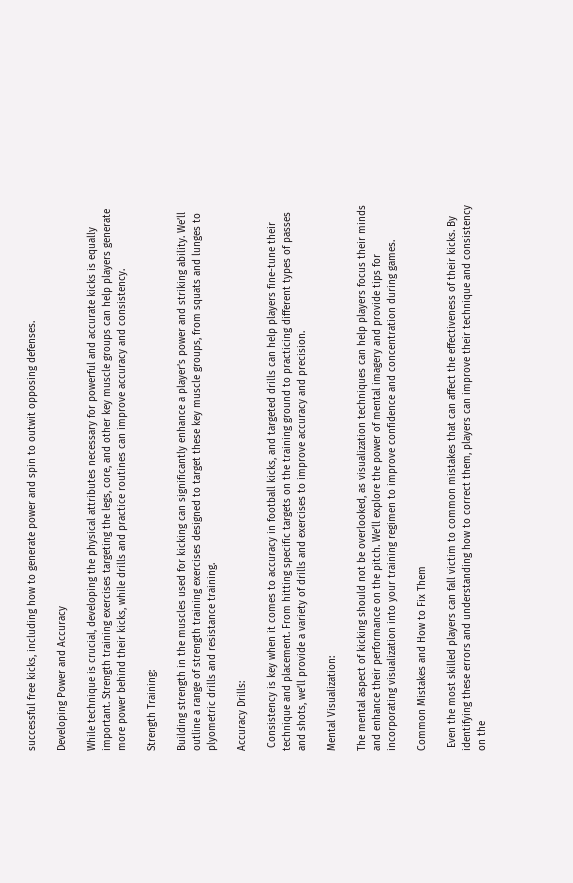successful free kicks, including how to generate power and spin to outwit opposing defenses.

Developing Power and Accuracy

While technique is crucial, developing the physical attributes necessary for powerful and accurate kicks is equally important. Strength training exercises targeting the legs, core, and other key muscle groups can help players generate more power behind their kicks, while drills and practice routines can improve accuracy and consistency.

Strength Training:

Building strength in the muscles used for kicking can significantly enhance a player’s power and striking ability. We’ll outline a range of strength training exercises designed to target these key muscle groups, from squats and lunges to plyometric drills and resistance training.

Accuracy Drills:

 Consistency is key when it comes to accuracy in football kicks, and targeted drills can help players fine-tune their technique and placement. From hitting specific targets on the training ground to practicing different types of passes and shots, we’ll provide a variety of drills and exercises to improve accuracy and precision.

Mental Visualization:

The mental aspect of kicking should not be overlooked, as visualization techniques can help players focus their minds and enhance their performance on the pitch. We’ll explore the power of mental imagery and provide tips for incorporating visualization into your training regimen to improve confidence and concentration during games.

Common Mistakes and How to Fix Them

 Even the most skilled players can fall victim to common mistakes that can affect the effectiveness of their kicks. By identifying these errors and understanding how to correct them, players can improve their technique and consistency on the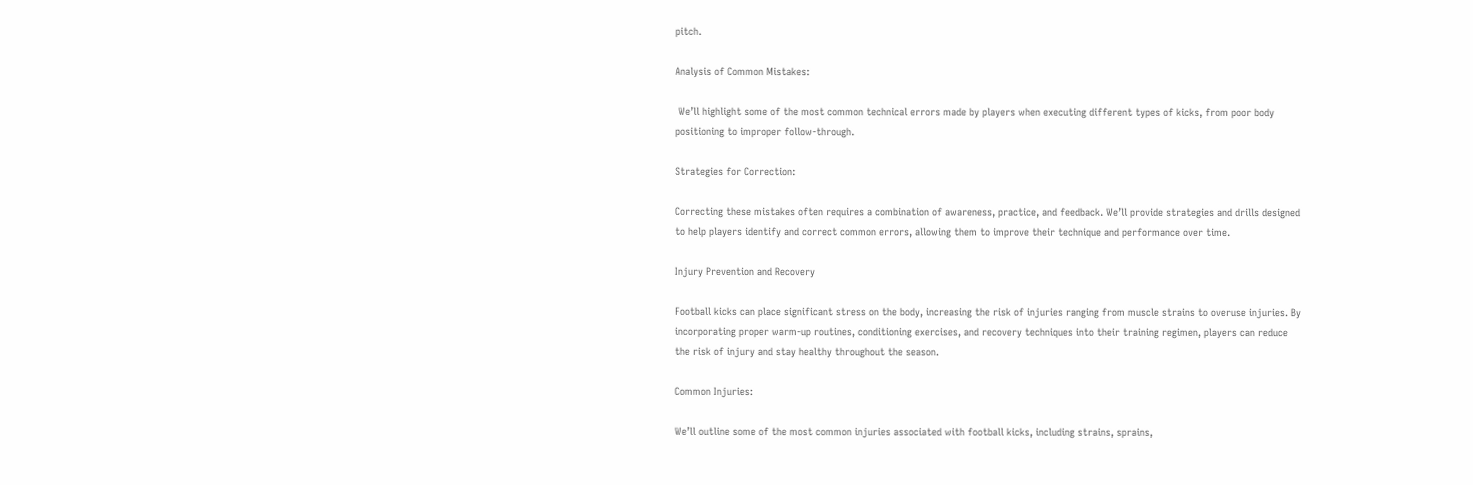pitch.

Analysis of Common Mistakes:

 We’ll highlight some of the most common technical errors made by players when executing different types of kicks, from poor body positioning to improper follow-through.

Strategies for Correction:

Correcting these mistakes often requires a combination of awareness, practice, and feedback. We’ll provide strategies and drills designed to help players identify and correct common errors, allowing them to improve their technique and performance over time.

Injury Prevention and Recovery

Football kicks can place significant stress on the body, increasing the risk of injuries ranging from muscle strains to overuse injuries. By incorporating proper warm-up routines, conditioning exercises, and recovery techniques into their training regimen, players can reduce the risk of injury and stay healthy throughout the season.

Common Injuries:

We’ll outline some of the most common injuries associated with football kicks, including strains, sprains,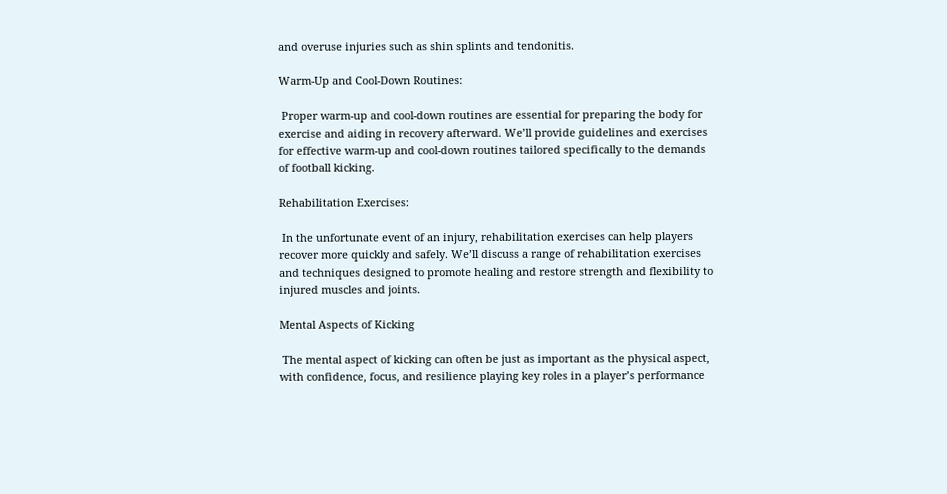and overuse injuries such as shin splints and tendonitis.

Warm-Up and Cool-Down Routines:

 Proper warm-up and cool-down routines are essential for preparing the body for exercise and aiding in recovery afterward. We’ll provide guidelines and exercises for effective warm-up and cool-down routines tailored specifically to the demands of football kicking.

Rehabilitation Exercises:

 In the unfortunate event of an injury, rehabilitation exercises can help players recover more quickly and safely. We’ll discuss a range of rehabilitation exercises and techniques designed to promote healing and restore strength and flexibility to injured muscles and joints.

Mental Aspects of Kicking

 The mental aspect of kicking can often be just as important as the physical aspect, with confidence, focus, and resilience playing key roles in a player’s performance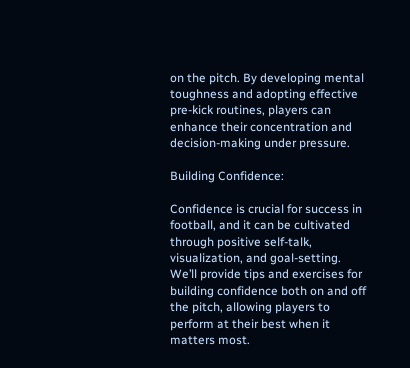on the pitch. By developing mental toughness and adopting effective pre-kick routines, players can enhance their concentration and decision-making under pressure.

Building Confidence:

Confidence is crucial for success in football, and it can be cultivated through positive self-talk, visualization, and goal-setting. We’ll provide tips and exercises for building confidence both on and off the pitch, allowing players to perform at their best when it matters most.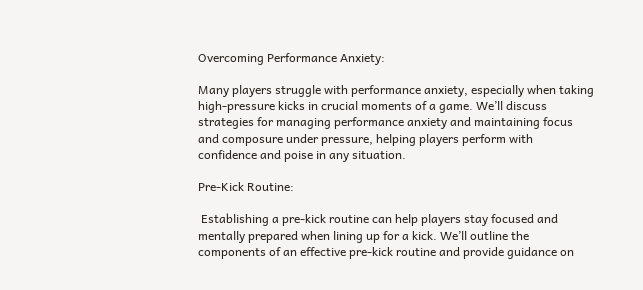Overcoming Performance Anxiety:

Many players struggle with performance anxiety, especially when taking high-pressure kicks in crucial moments of a game. We’ll discuss strategies for managing performance anxiety and maintaining focus and composure under pressure, helping players perform with confidence and poise in any situation.

Pre-Kick Routine:

 Establishing a pre-kick routine can help players stay focused and mentally prepared when lining up for a kick. We’ll outline the components of an effective pre-kick routine and provide guidance on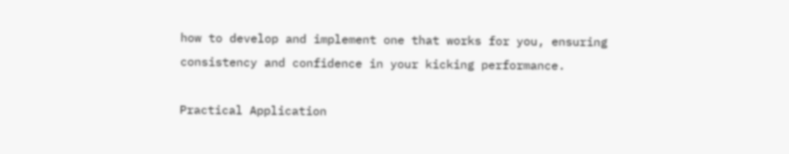how to develop and implement one that works for you, ensuring consistency and confidence in your kicking performance.

Practical Application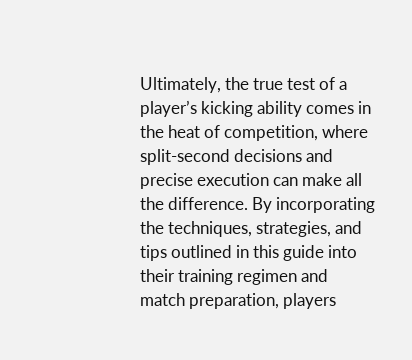Ultimately, the true test of a player’s kicking ability comes in the heat of competition, where split-second decisions and precise execution can make all the difference. By incorporating the techniques, strategies, and tips outlined in this guide into their training regimen and match preparation, players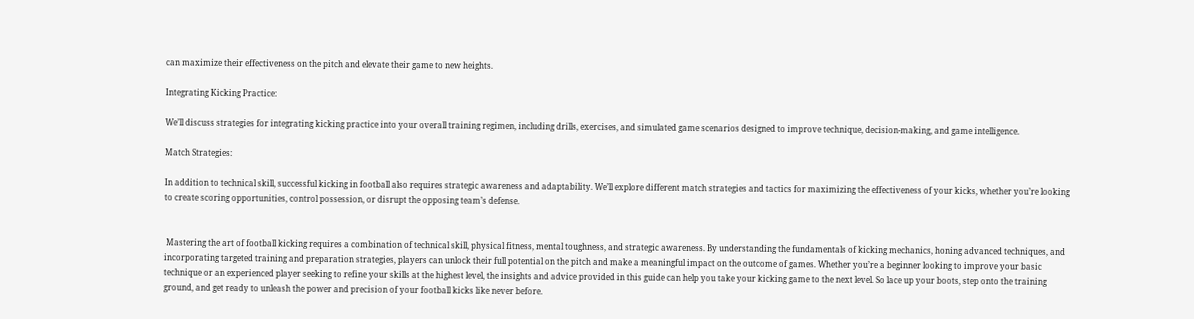can maximize their effectiveness on the pitch and elevate their game to new heights.

Integrating Kicking Practice:

We’ll discuss strategies for integrating kicking practice into your overall training regimen, including drills, exercises, and simulated game scenarios designed to improve technique, decision-making, and game intelligence.

Match Strategies:

In addition to technical skill, successful kicking in football also requires strategic awareness and adaptability. We’ll explore different match strategies and tactics for maximizing the effectiveness of your kicks, whether you’re looking to create scoring opportunities, control possession, or disrupt the opposing team’s defense.


 Mastering the art of football kicking requires a combination of technical skill, physical fitness, mental toughness, and strategic awareness. By understanding the fundamentals of kicking mechanics, honing advanced techniques, and incorporating targeted training and preparation strategies, players can unlock their full potential on the pitch and make a meaningful impact on the outcome of games. Whether you’re a beginner looking to improve your basic technique or an experienced player seeking to refine your skills at the highest level, the insights and advice provided in this guide can help you take your kicking game to the next level. So lace up your boots, step onto the training ground, and get ready to unleash the power and precision of your football kicks like never before.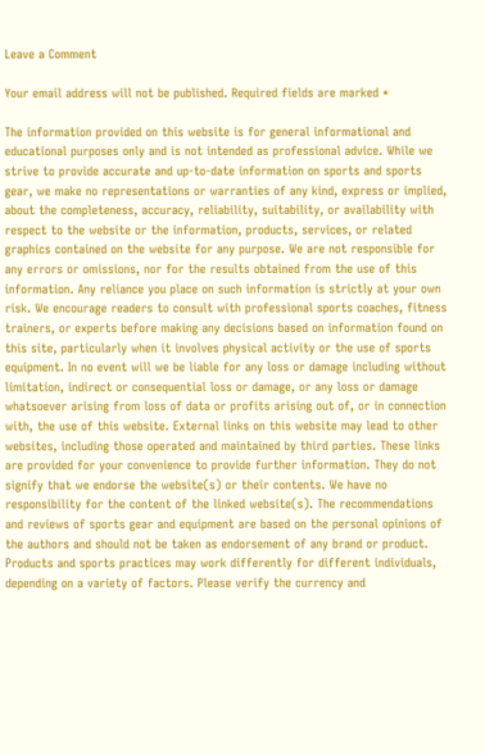Leave a Comment

Your email address will not be published. Required fields are marked *

The information provided on this website is for general informational and educational purposes only and is not intended as professional advice. While we strive to provide accurate and up-to-date information on sports and sports gear, we make no representations or warranties of any kind, express or implied, about the completeness, accuracy, reliability, suitability, or availability with respect to the website or the information, products, services, or related graphics contained on the website for any purpose. We are not responsible for any errors or omissions, nor for the results obtained from the use of this information. Any reliance you place on such information is strictly at your own risk. We encourage readers to consult with professional sports coaches, fitness trainers, or experts before making any decisions based on information found on this site, particularly when it involves physical activity or the use of sports equipment. In no event will we be liable for any loss or damage including without limitation, indirect or consequential loss or damage, or any loss or damage whatsoever arising from loss of data or profits arising out of, or in connection with, the use of this website. External links on this website may lead to other websites, including those operated and maintained by third parties. These links are provided for your convenience to provide further information. They do not signify that we endorse the website(s) or their contents. We have no responsibility for the content of the linked website(s). The recommendations and reviews of sports gear and equipment are based on the personal opinions of the authors and should not be taken as endorsement of any brand or product. Products and sports practices may work differently for different individuals, depending on a variety of factors. Please verify the currency and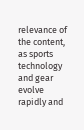relevance of the content, as sports technology and gear evolve rapidly and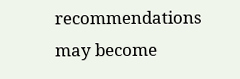recommendations may become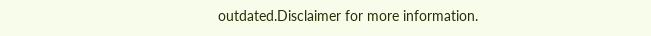outdated.Disclaimer for more information.